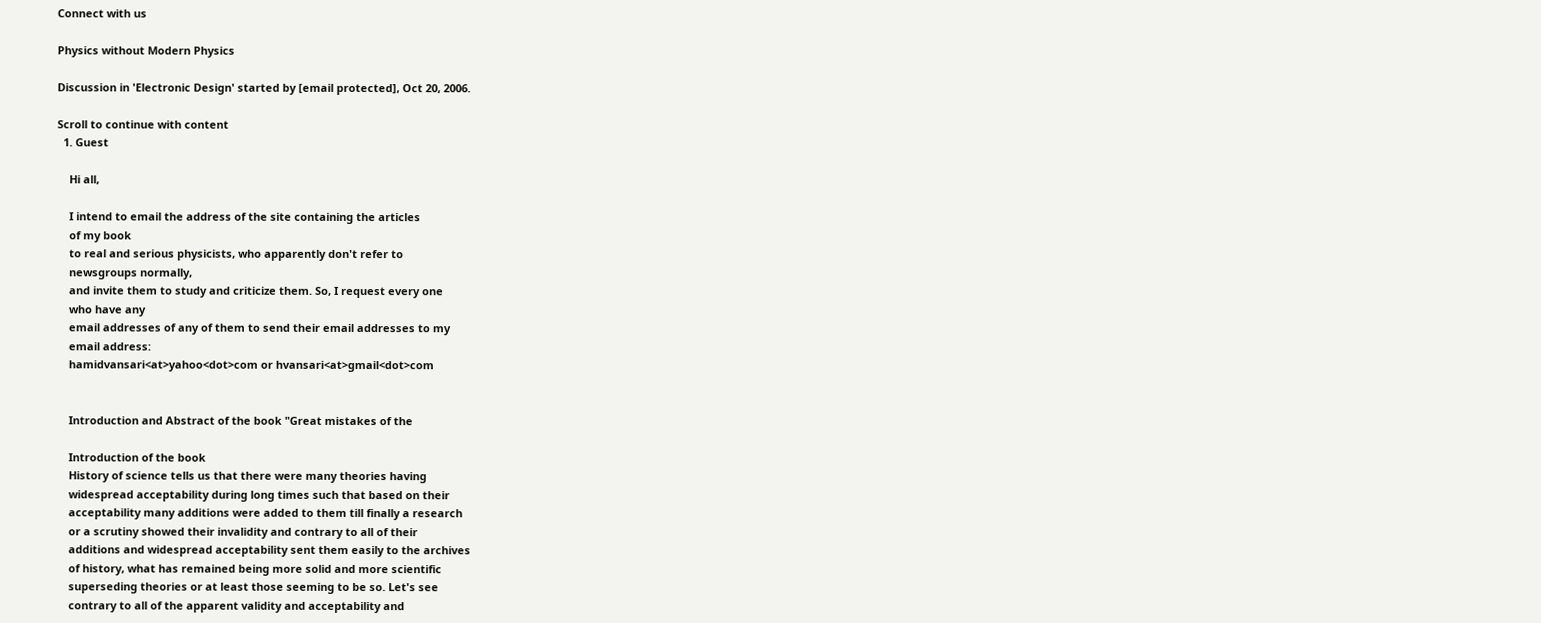Connect with us

Physics without Modern Physics

Discussion in 'Electronic Design' started by [email protected], Oct 20, 2006.

Scroll to continue with content
  1. Guest

    Hi all,

    I intend to email the address of the site containing the articles
    of my book
    to real and serious physicists, who apparently don't refer to
    newsgroups normally,
    and invite them to study and criticize them. So, I request every one
    who have any
    email addresses of any of them to send their email addresses to my
    email address:
    hamidvansari<at>yahoo<dot>com or hvansari<at>gmail<dot>com


    Introduction and Abstract of the book "Great mistakes of the

    Introduction of the book
    History of science tells us that there were many theories having
    widespread acceptability during long times such that based on their
    acceptability many additions were added to them till finally a research
    or a scrutiny showed their invalidity and contrary to all of their
    additions and widespread acceptability sent them easily to the archives
    of history, what has remained being more solid and more scientific
    superseding theories or at least those seeming to be so. Let's see
    contrary to all of the apparent validity and acceptability and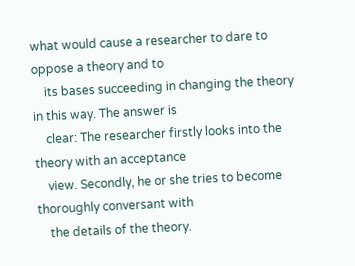what would cause a researcher to dare to oppose a theory and to
    its bases succeeding in changing the theory in this way. The answer is
    clear: The researcher firstly looks into the theory with an acceptance
    view. Secondly, he or she tries to become thoroughly conversant with
    the details of the theory.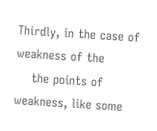Thirdly, in the case of weakness of the
    the points of weakness, like some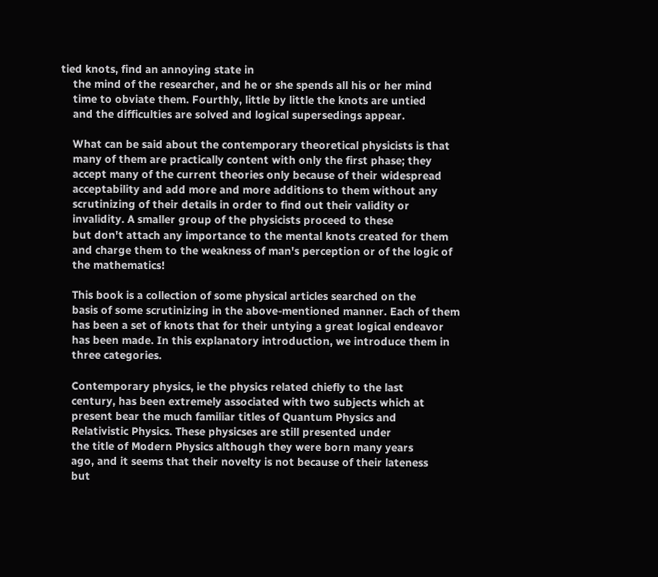tied knots, find an annoying state in
    the mind of the researcher, and he or she spends all his or her mind
    time to obviate them. Fourthly, little by little the knots are untied
    and the difficulties are solved and logical supersedings appear.

    What can be said about the contemporary theoretical physicists is that
    many of them are practically content with only the first phase; they
    accept many of the current theories only because of their widespread
    acceptability and add more and more additions to them without any
    scrutinizing of their details in order to find out their validity or
    invalidity. A smaller group of the physicists proceed to these
    but don't attach any importance to the mental knots created for them
    and charge them to the weakness of man's perception or of the logic of
    the mathematics!

    This book is a collection of some physical articles searched on the
    basis of some scrutinizing in the above-mentioned manner. Each of them
    has been a set of knots that for their untying a great logical endeavor
    has been made. In this explanatory introduction, we introduce them in
    three categories.

    Contemporary physics, ie the physics related chiefly to the last
    century, has been extremely associated with two subjects which at
    present bear the much familiar titles of Quantum Physics and
    Relativistic Physics. These physicses are still presented under
    the title of Modern Physics although they were born many years
    ago, and it seems that their novelty is not because of their lateness
    but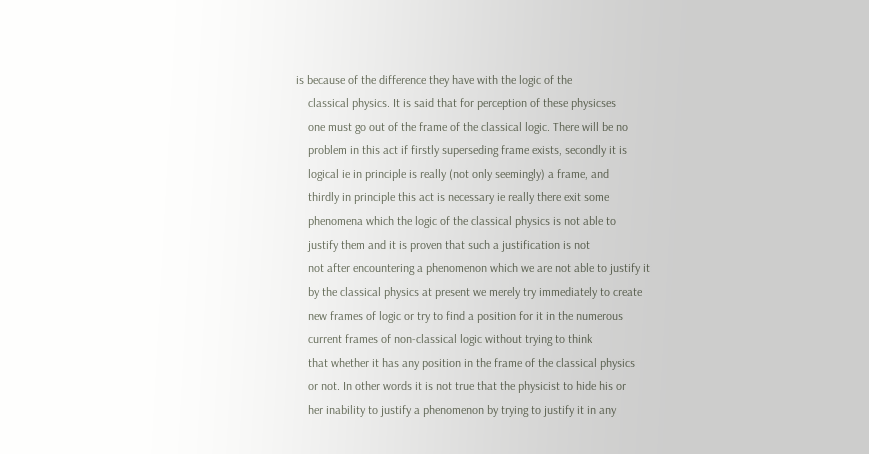is because of the difference they have with the logic of the
    classical physics. It is said that for perception of these physicses
    one must go out of the frame of the classical logic. There will be no
    problem in this act if firstly superseding frame exists, secondly it is
    logical ie in principle is really (not only seemingly) a frame, and
    thirdly in principle this act is necessary ie really there exit some
    phenomena which the logic of the classical physics is not able to
    justify them and it is proven that such a justification is not
    not after encountering a phenomenon which we are not able to justify it
    by the classical physics at present we merely try immediately to create
    new frames of logic or try to find a position for it in the numerous
    current frames of non-classical logic without trying to think
    that whether it has any position in the frame of the classical physics
    or not. In other words it is not true that the physicist to hide his or
    her inability to justify a phenomenon by trying to justify it in any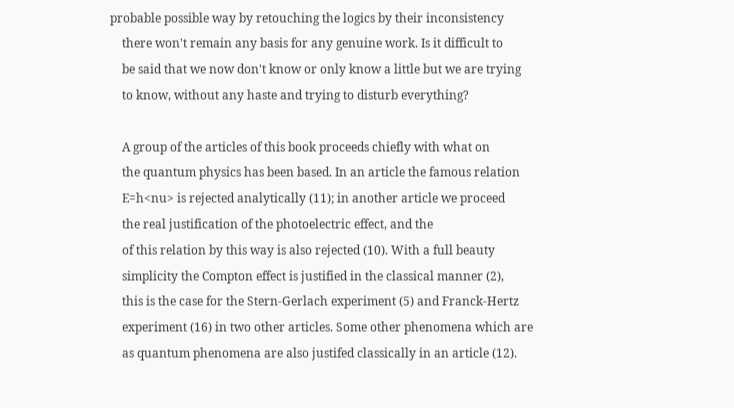probable possible way by retouching the logics by their inconsistency
    there won't remain any basis for any genuine work. Is it difficult to
    be said that we now don't know or only know a little but we are trying
    to know, without any haste and trying to disturb everything?

    A group of the articles of this book proceeds chiefly with what on
    the quantum physics has been based. In an article the famous relation
    E=h<nu> is rejected analytically (11); in another article we proceed
    the real justification of the photoelectric effect, and the
    of this relation by this way is also rejected (10). With a full beauty
    simplicity the Compton effect is justified in the classical manner (2),
    this is the case for the Stern-Gerlach experiment (5) and Franck-Hertz
    experiment (16) in two other articles. Some other phenomena which are
    as quantum phenomena are also justifed classically in an article (12).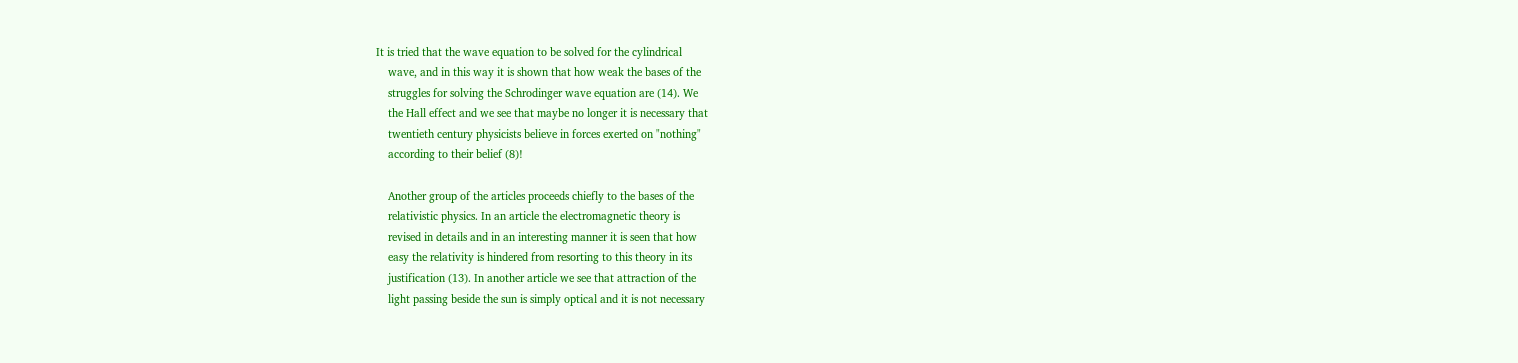It is tried that the wave equation to be solved for the cylindrical
    wave, and in this way it is shown that how weak the bases of the
    struggles for solving the Schrodinger wave equation are (14). We
    the Hall effect and we see that maybe no longer it is necessary that
    twentieth century physicists believe in forces exerted on "nothing"
    according to their belief (8)!

    Another group of the articles proceeds chiefly to the bases of the
    relativistic physics. In an article the electromagnetic theory is
    revised in details and in an interesting manner it is seen that how
    easy the relativity is hindered from resorting to this theory in its
    justification (13). In another article we see that attraction of the
    light passing beside the sun is simply optical and it is not necessary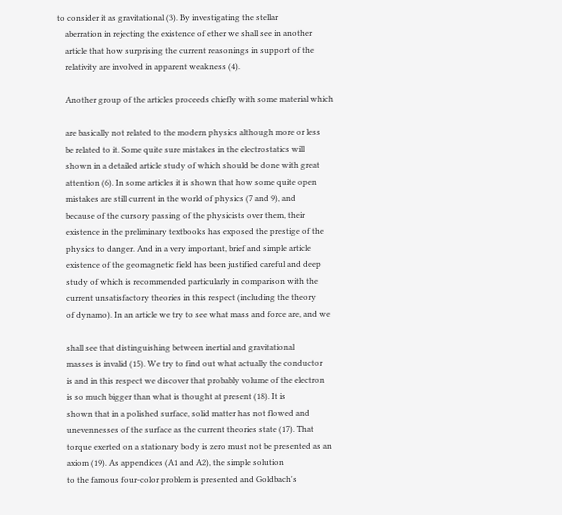to consider it as gravitational (3). By investigating the stellar
    aberration in rejecting the existence of ether we shall see in another
    article that how surprising the current reasonings in support of the
    relativity are involved in apparent weakness (4).

    Another group of the articles proceeds chiefly with some material which

    are basically not related to the modern physics although more or less
    be related to it. Some quite sure mistakes in the electrostatics will
    shown in a detailed article study of which should be done with great
    attention (6). In some articles it is shown that how some quite open
    mistakes are still current in the world of physics (7 and 9), and
    because of the cursory passing of the physicists over them, their
    existence in the preliminary textbooks has exposed the prestige of the
    physics to danger. And in a very important, brief and simple article
    existence of the geomagnetic field has been justified careful and deep
    study of which is recommended particularly in comparison with the
    current unsatisfactory theories in this respect (including the theory
    of dynamo). In an article we try to see what mass and force are, and we

    shall see that distinguishing between inertial and gravitational
    masses is invalid (15). We try to find out what actually the conductor
    is and in this respect we discover that probably volume of the electron
    is so much bigger than what is thought at present (18). It is
    shown that in a polished surface, solid matter has not flowed and
    unevennesses of the surface as the current theories state (17). That
    torque exerted on a stationary body is zero must not be presented as an
    axiom (19). As appendices (A1 and A2), the simple solution
    to the famous four-color problem is presented and Goldbach's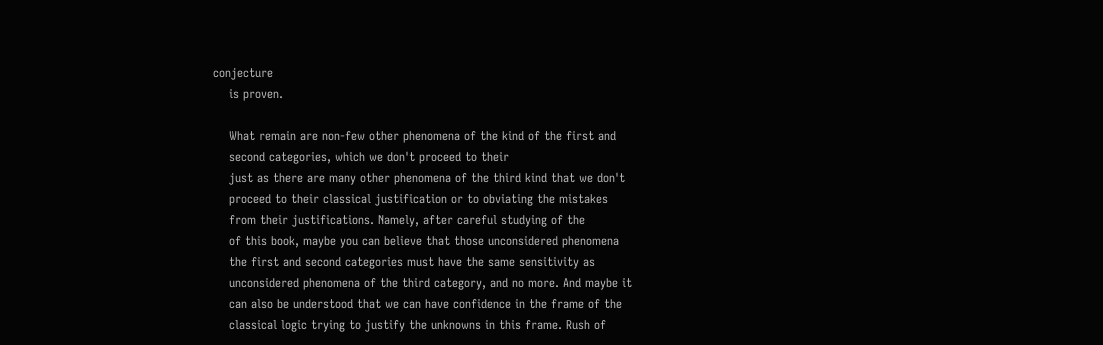conjecture
    is proven.

    What remain are non-few other phenomena of the kind of the first and
    second categories, which we don't proceed to their
    just as there are many other phenomena of the third kind that we don't
    proceed to their classical justification or to obviating the mistakes
    from their justifications. Namely, after careful studying of the
    of this book, maybe you can believe that those unconsidered phenomena
    the first and second categories must have the same sensitivity as
    unconsidered phenomena of the third category, and no more. And maybe it
    can also be understood that we can have confidence in the frame of the
    classical logic trying to justify the unknowns in this frame. Rush of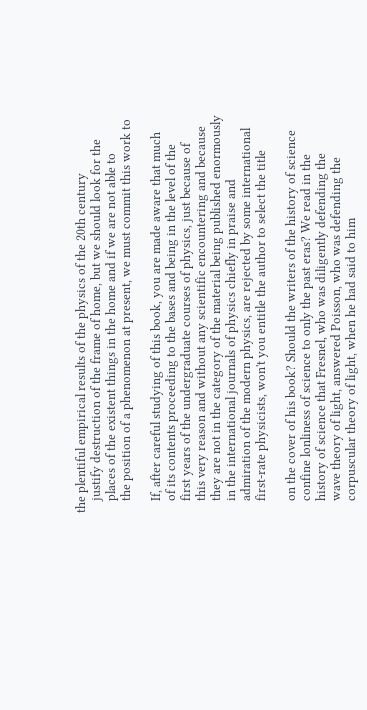the plentiful empirical results of the physics of the 20th century
    justify destruction of the frame of home, but we should look for the
    places of the existent things in the home and if we are not able to
    the position of a phenomenon at present, we must commit this work to

    If, after careful studying of this book, you are made aware that much
    of its contents proceeding to the bases and being in the level of the
    first years of the undergraduate courses of physics, just because of
    this very reason and without any scientific encountering and because
    they are not in the category of the material being published enormously
    in the international journals of physics chiefly in praise and
    admiration of the modern physics, are rejected by some international
    first-rate physicists, won't you entitle the author to select the title

    on the cover of his book? Should the writers of the history of science
    confine lonliness of science to only the past eras? We read in the
    history of science that Fresnel, who was diligently defending the
    wave theory of light, answered Poisson, who was defending the
    corpuscular theory of light, when he had said to him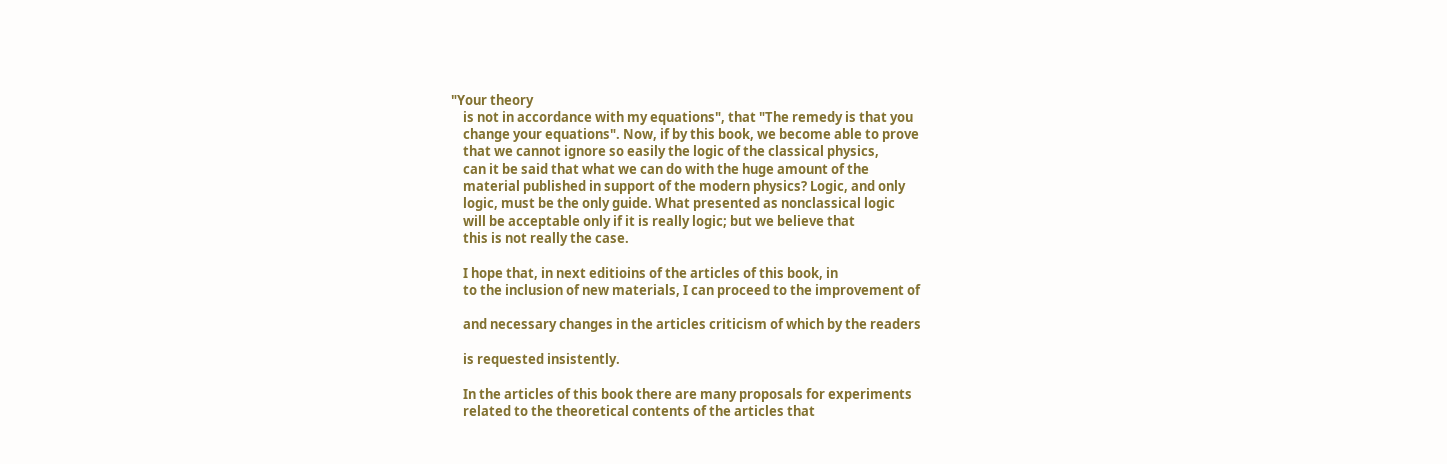"Your theory
    is not in accordance with my equations", that "The remedy is that you
    change your equations". Now, if by this book, we become able to prove
    that we cannot ignore so easily the logic of the classical physics,
    can it be said that what we can do with the huge amount of the
    material published in support of the modern physics? Logic, and only
    logic, must be the only guide. What presented as nonclassical logic
    will be acceptable only if it is really logic; but we believe that
    this is not really the case.

    I hope that, in next editioins of the articles of this book, in
    to the inclusion of new materials, I can proceed to the improvement of

    and necessary changes in the articles criticism of which by the readers

    is requested insistently.

    In the articles of this book there are many proposals for experiments
    related to the theoretical contents of the articles that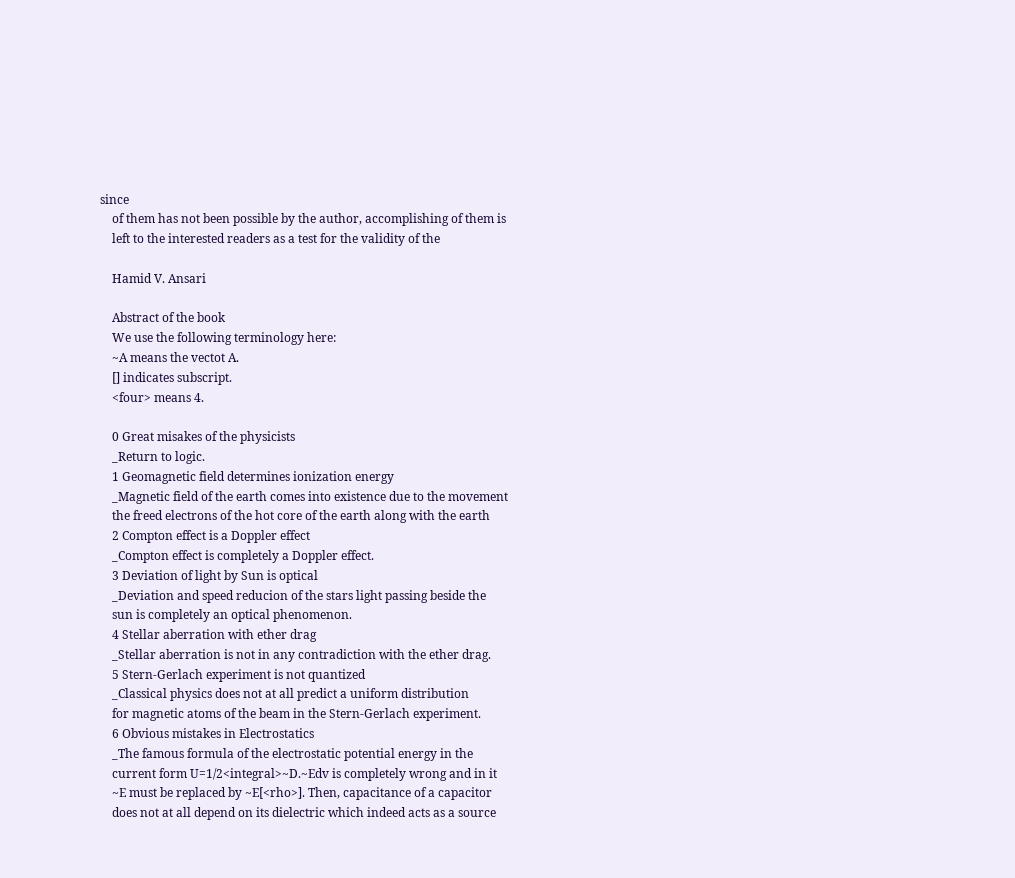since
    of them has not been possible by the author, accomplishing of them is
    left to the interested readers as a test for the validity of the

    Hamid V. Ansari

    Abstract of the book
    We use the following terminology here:
    ~A means the vectot A.
    [] indicates subscript.
    <four> means 4.

    0 Great misakes of the physicists
    _Return to logic.
    1 Geomagnetic field determines ionization energy
    _Magnetic field of the earth comes into existence due to the movement
    the freed electrons of the hot core of the earth along with the earth
    2 Compton effect is a Doppler effect
    _Compton effect is completely a Doppler effect.
    3 Deviation of light by Sun is optical
    _Deviation and speed reducion of the stars light passing beside the
    sun is completely an optical phenomenon.
    4 Stellar aberration with ether drag
    _Stellar aberration is not in any contradiction with the ether drag.
    5 Stern-Gerlach experiment is not quantized
    _Classical physics does not at all predict a uniform distribution
    for magnetic atoms of the beam in the Stern-Gerlach experiment.
    6 Obvious mistakes in Electrostatics
    _The famous formula of the electrostatic potential energy in the
    current form U=1/2<integral>~D.~Edv is completely wrong and in it
    ~E must be replaced by ~E[<rho>]. Then, capacitance of a capacitor
    does not at all depend on its dielectric which indeed acts as a source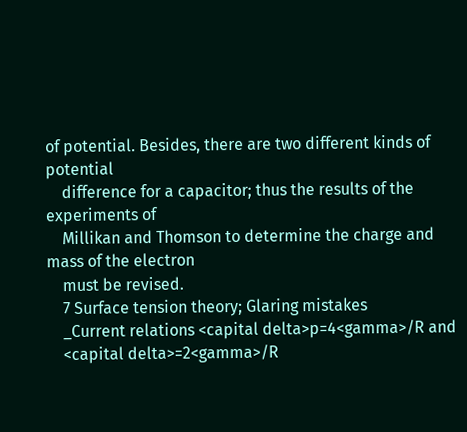of potential. Besides, there are two different kinds of potential
    difference for a capacitor; thus the results of the experiments of
    Millikan and Thomson to determine the charge and mass of the electron
    must be revised.
    7 Surface tension theory; Glaring mistakes
    _Current relations <capital delta>p=4<gamma>/R and
    <capital delta>=2<gamma>/R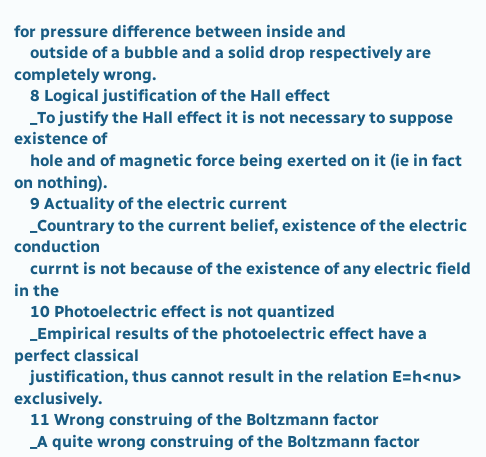for pressure difference between inside and
    outside of a bubble and a solid drop respectively are completely wrong.
    8 Logical justification of the Hall effect
    _To justify the Hall effect it is not necessary to suppose existence of
    hole and of magnetic force being exerted on it (ie in fact on nothing).
    9 Actuality of the electric current
    _Countrary to the current belief, existence of the electric conduction
    currnt is not because of the existence of any electric field in the
    10 Photoelectric effect is not quantized
    _Empirical results of the photoelectric effect have a perfect classical
    justification, thus cannot result in the relation E=h<nu> exclusively.
    11 Wrong construing of the Boltzmann factor
    _A quite wrong construing of the Boltzmann factor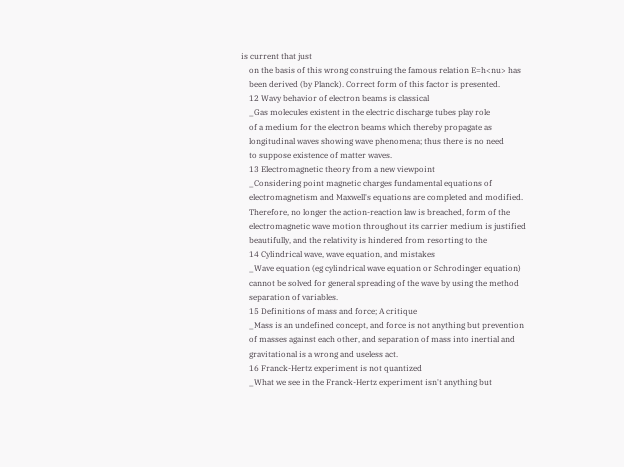is current that just
    on the basis of this wrong construing the famous relation E=h<nu> has
    been derived (by Planck). Correct form of this factor is presented.
    12 Wavy behavior of electron beams is classical
    _Gas molecules existent in the electric discharge tubes play role
    of a medium for the electron beams which thereby propagate as
    longitudinal waves showing wave phenomena; thus there is no need
    to suppose existence of matter waves.
    13 Electromagnetic theory from a new viewpoint
    _Considering point magnetic charges fundamental equations of
    electromagnetism and Maxwell's equations are completed and modified.
    Therefore, no longer the action-reaction law is breached, form of the
    electromagnetic wave motion throughout its carrier medium is justified
    beautifully, and the relativity is hindered from resorting to the
    14 Cylindrical wave, wave equation, and mistakes
    _Wave equation (eg cylindrical wave equation or Schrodinger equation)
    cannot be solved for general spreading of the wave by using the method
    separation of variables.
    15 Definitions of mass and force; A critique
    _Mass is an undefined concept, and force is not anything but prevention
    of masses against each other, and separation of mass into inertial and
    gravitational is a wrong and useless act.
    16 Franck-Hertz experiment is not quantized
    _What we see in the Franck-Hertz experiment isn't anything but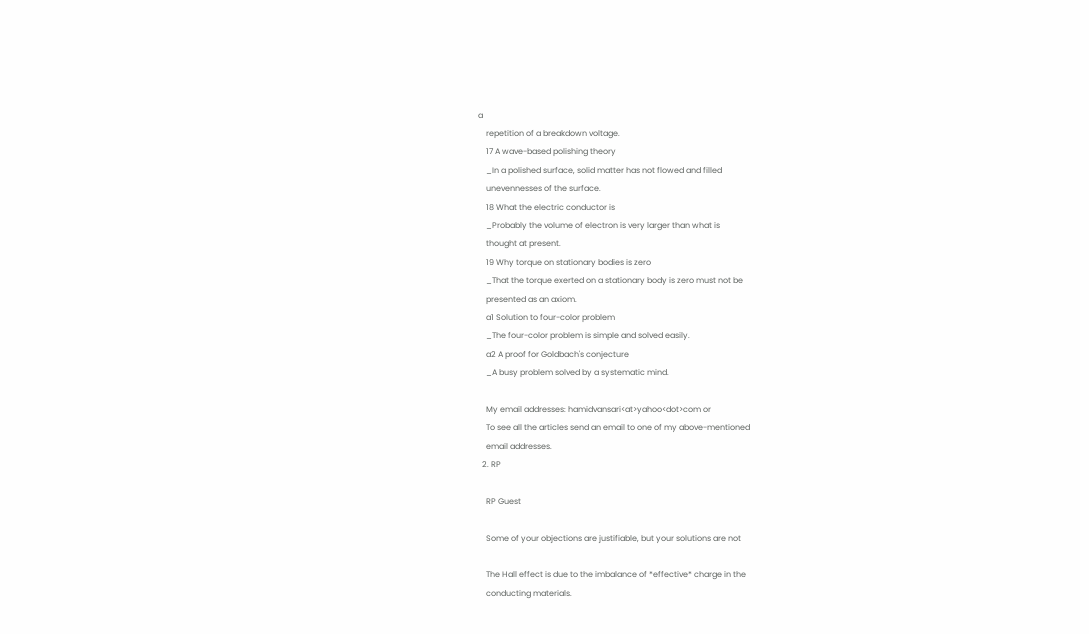a
    repetition of a breakdown voltage.
    17 A wave-based polishing theory
    _In a polished surface, solid matter has not flowed and filled
    unevennesses of the surface.
    18 What the electric conductor is
    _Probably the volume of electron is very larger than what is
    thought at present.
    19 Why torque on stationary bodies is zero
    _That the torque exerted on a stationary body is zero must not be
    presented as an axiom.
    a1 Solution to four-color problem
    _The four-color problem is simple and solved easily.
    a2 A proof for Goldbach's conjecture
    _A busy problem solved by a systematic mind.

    My email addresses: hamidvansari<at>yahoo<dot>com or
    To see all the articles send an email to one of my above-mentioned
    email addresses.
  2. RP

    RP Guest

    Some of your objections are justifiable, but your solutions are not

    The Hall effect is due to the imbalance of *effective* charge in the
    conducting materials.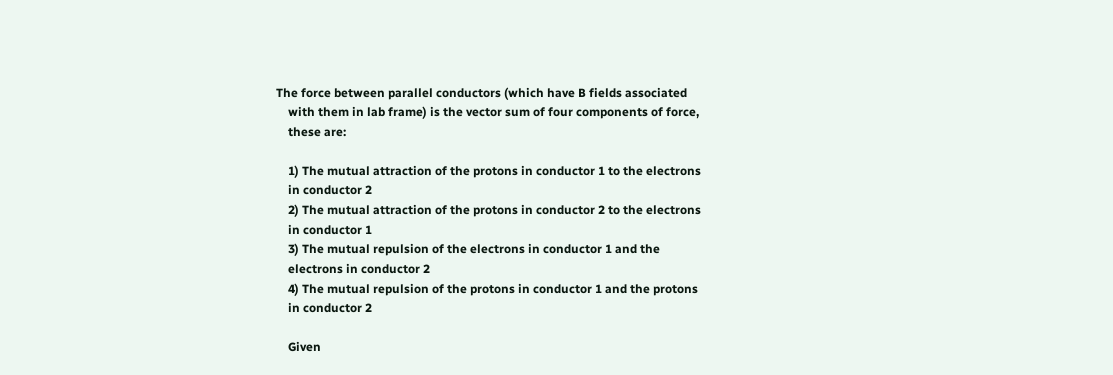The force between parallel conductors (which have B fields associated
    with them in lab frame) is the vector sum of four components of force,
    these are:

    1) The mutual attraction of the protons in conductor 1 to the electrons
    in conductor 2
    2) The mutual attraction of the protons in conductor 2 to the electrons
    in conductor 1
    3) The mutual repulsion of the electrons in conductor 1 and the
    electrons in conductor 2
    4) The mutual repulsion of the protons in conductor 1 and the protons
    in conductor 2

    Given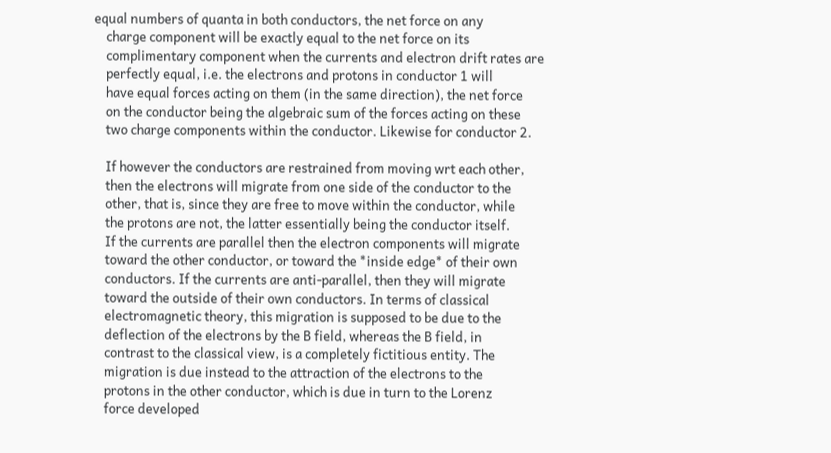equal numbers of quanta in both conductors, the net force on any
    charge component will be exactly equal to the net force on its
    complimentary component when the currents and electron drift rates are
    perfectly equal, i.e. the electrons and protons in conductor 1 will
    have equal forces acting on them (in the same direction), the net force
    on the conductor being the algebraic sum of the forces acting on these
    two charge components within the conductor. Likewise for conductor 2.

    If however the conductors are restrained from moving wrt each other,
    then the electrons will migrate from one side of the conductor to the
    other, that is, since they are free to move within the conductor, while
    the protons are not, the latter essentially being the conductor itself.
    If the currents are parallel then the electron components will migrate
    toward the other conductor, or toward the *inside edge* of their own
    conductors. If the currents are anti-parallel, then they will migrate
    toward the outside of their own conductors. In terms of classical
    electromagnetic theory, this migration is supposed to be due to the
    deflection of the electrons by the B field, whereas the B field, in
    contrast to the classical view, is a completely fictitious entity. The
    migration is due instead to the attraction of the electrons to the
    protons in the other conductor, which is due in turn to the Lorenz
    force developed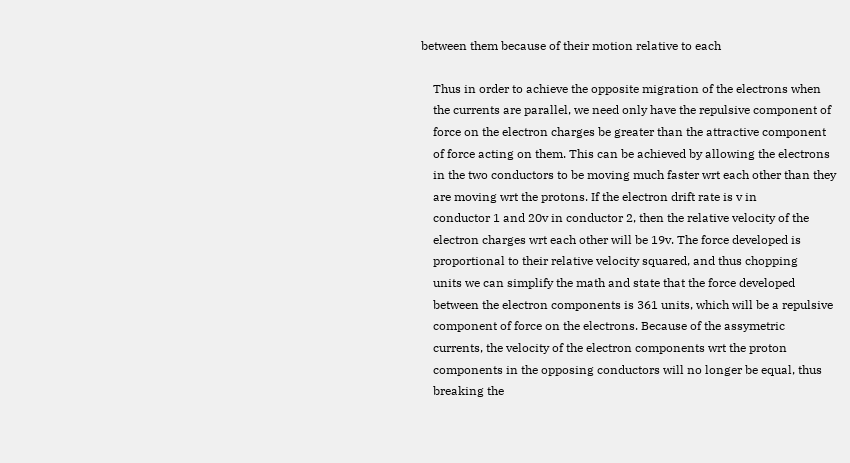between them because of their motion relative to each

    Thus in order to achieve the opposite migration of the electrons when
    the currents are parallel, we need only have the repulsive component of
    force on the electron charges be greater than the attractive component
    of force acting on them. This can be achieved by allowing the electrons
    in the two conductors to be moving much faster wrt each other than they
    are moving wrt the protons. If the electron drift rate is v in
    conductor 1 and 20v in conductor 2, then the relative velocity of the
    electron charges wrt each other will be 19v. The force developed is
    proportional to their relative velocity squared, and thus chopping
    units we can simplify the math and state that the force developed
    between the electron components is 361 units, which will be a repulsive
    component of force on the electrons. Because of the assymetric
    currents, the velocity of the electron components wrt the proton
    components in the opposing conductors will no longer be equal, thus
    breaking the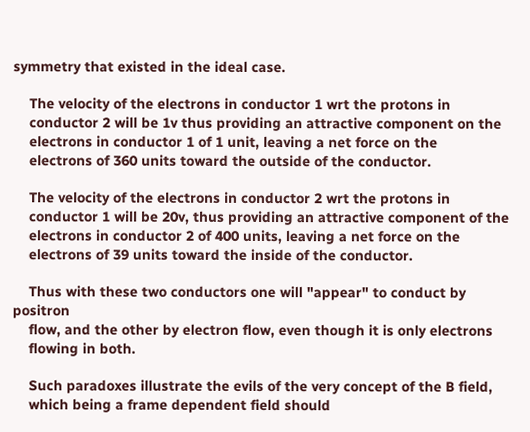symmetry that existed in the ideal case.

    The velocity of the electrons in conductor 1 wrt the protons in
    conductor 2 will be 1v thus providing an attractive component on the
    electrons in conductor 1 of 1 unit, leaving a net force on the
    electrons of 360 units toward the outside of the conductor.

    The velocity of the electrons in conductor 2 wrt the protons in
    conductor 1 will be 20v, thus providing an attractive component of the
    electrons in conductor 2 of 400 units, leaving a net force on the
    electrons of 39 units toward the inside of the conductor.

    Thus with these two conductors one will "appear" to conduct by positron
    flow, and the other by electron flow, even though it is only electrons
    flowing in both.

    Such paradoxes illustrate the evils of the very concept of the B field,
    which being a frame dependent field should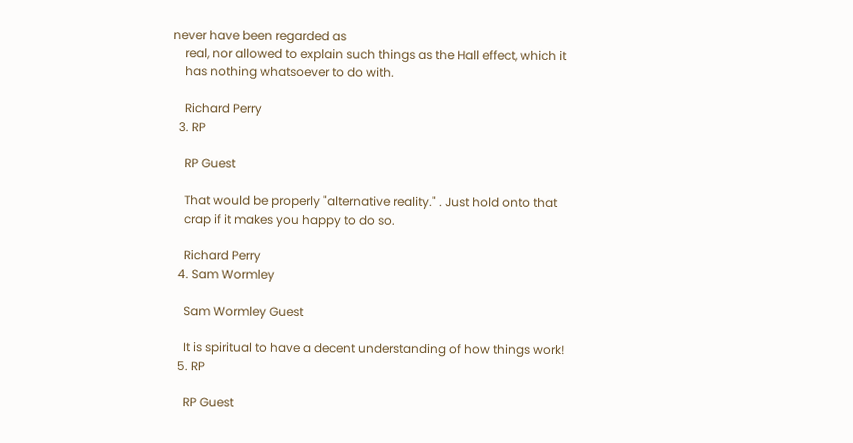never have been regarded as
    real, nor allowed to explain such things as the Hall effect, which it
    has nothing whatsoever to do with.

    Richard Perry
  3. RP

    RP Guest

    That would be properly "alternative reality." . Just hold onto that
    crap if it makes you happy to do so.

    Richard Perry
  4. Sam Wormley

    Sam Wormley Guest

    It is spiritual to have a decent understanding of how things work!
  5. RP

    RP Guest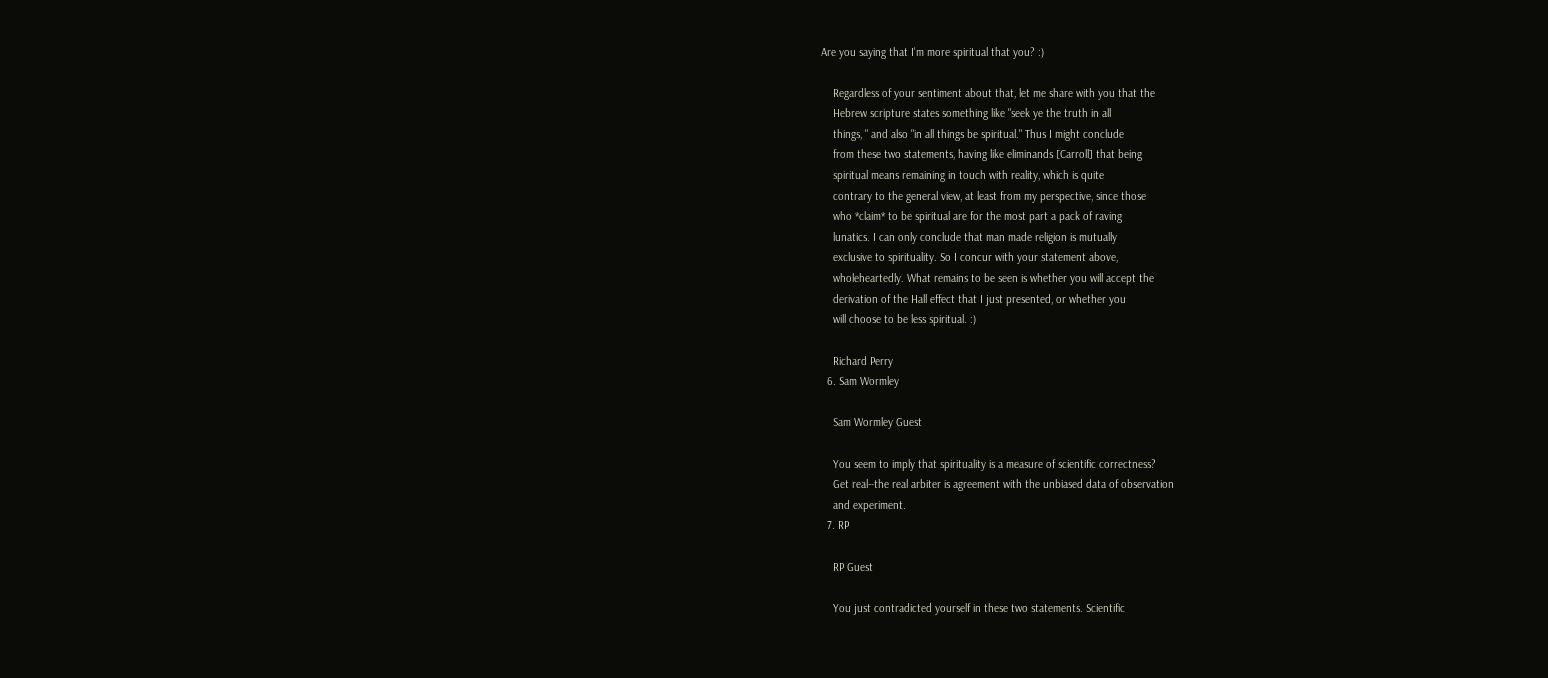Are you saying that I'm more spiritual that you? :)

    Regardless of your sentiment about that, let me share with you that the
    Hebrew scripture states something like "seek ye the truth in all
    things, " and also "in all things be spiritual." Thus I might conclude
    from these two statements, having like eliminands [Carroll] that being
    spiritual means remaining in touch with reality, which is quite
    contrary to the general view, at least from my perspective, since those
    who *claim* to be spiritual are for the most part a pack of raving
    lunatics. I can only conclude that man made religion is mutually
    exclusive to spirituality. So I concur with your statement above,
    wholeheartedly. What remains to be seen is whether you will accept the
    derivation of the Hall effect that I just presented, or whether you
    will choose to be less spiritual. :)

    Richard Perry
  6. Sam Wormley

    Sam Wormley Guest

    You seem to imply that spirituality is a measure of scientific correctness?
    Get real--the real arbiter is agreement with the unbiased data of observation
    and experiment.
  7. RP

    RP Guest

    You just contradicted yourself in these two statements. Scientific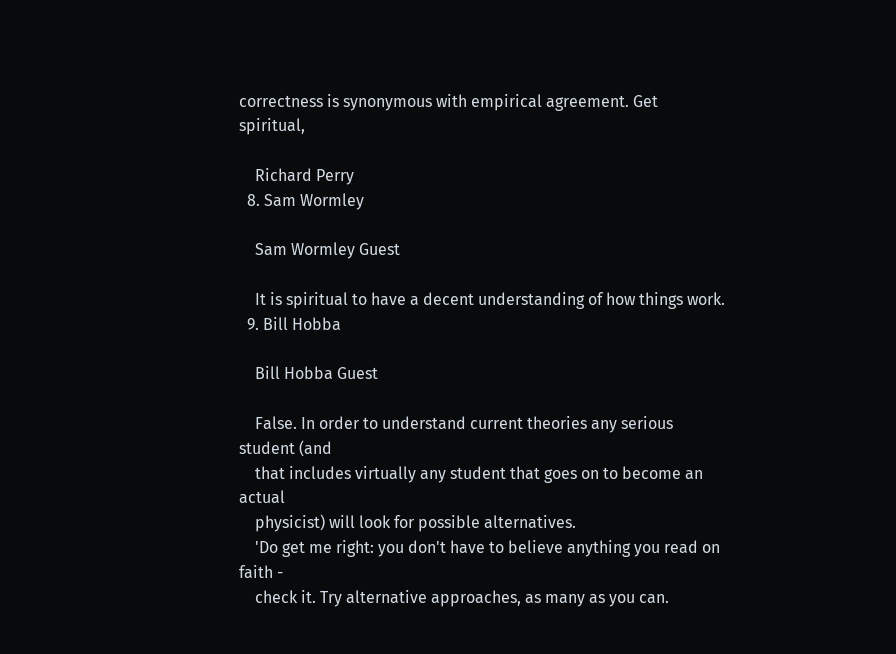correctness is synonymous with empirical agreement. Get spiritual,

    Richard Perry
  8. Sam Wormley

    Sam Wormley Guest

    It is spiritual to have a decent understanding of how things work.
  9. Bill Hobba

    Bill Hobba Guest

    False. In order to understand current theories any serious student (and
    that includes virtually any student that goes on to become an actual
    physicist) will look for possible alternatives.
    'Do get me right: you don't have to believe anything you read on faith -
    check it. Try alternative approaches, as many as you can.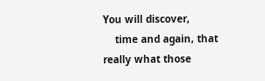You will discover,
    time and again, that really what those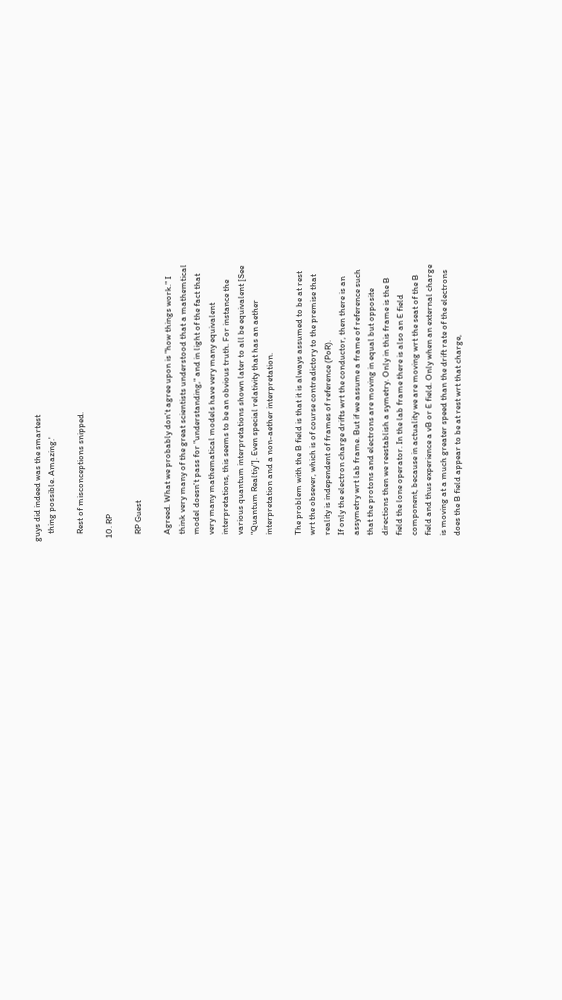guys did indeed was the smartest
    thing possible. Amazing.'

    Rest of misconceptions snipped.

  10. RP

    RP Guest

    Agreed. What we probably don't agree upon is "how things work." I
    think very many of the great scientists understood that a mathemtical
    model doesn't pass for "understanding," and in light of the fact that
    very many mathematical models have very many equivalent
    interpretations, this seems to be an obvious truth. For instance the
    various quantum interpretations shown later to all be equivalent [See
    "Quantum Realtiy"]. Even special relativity that has an aether
    interpretation and a non-aether interpretation.

    The problem with the B field is that it is always assumed to be at rest
    wrt the obsever, which is of course contradictory to the premise that
    reality is independent of frames of reference (PoR).
    If only the electron charge drifts wrt the conductor, then there is an
    assymetry wrt lab frame. But if we assume a frame of reference such
    that the protons and electrons are moving in equal but opposite
    directions then we reestablish a symetry. Only in this frame is the B
    field the lone operator. In the lab frame there is also an E field
    component, because in actuality we are moving wrt the seat of the B
    field and thus experience a vB or E field. Only when an external charge
    is moving at a much greater speed than the drift rate of the electrons
    does the B field appear to be at rest wrt that charge,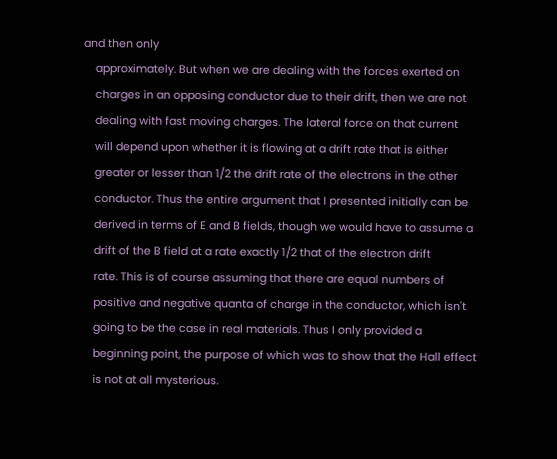and then only
    approximately. But when we are dealing with the forces exerted on
    charges in an opposing conductor due to their drift, then we are not
    dealing with fast moving charges. The lateral force on that current
    will depend upon whether it is flowing at a drift rate that is either
    greater or lesser than 1/2 the drift rate of the electrons in the other
    conductor. Thus the entire argument that I presented initially can be
    derived in terms of E and B fields, though we would have to assume a
    drift of the B field at a rate exactly 1/2 that of the electron drift
    rate. This is of course assuming that there are equal numbers of
    positive and negative quanta of charge in the conductor, which isn't
    going to be the case in real materials. Thus I only provided a
    beginning point, the purpose of which was to show that the Hall effect
    is not at all mysterious.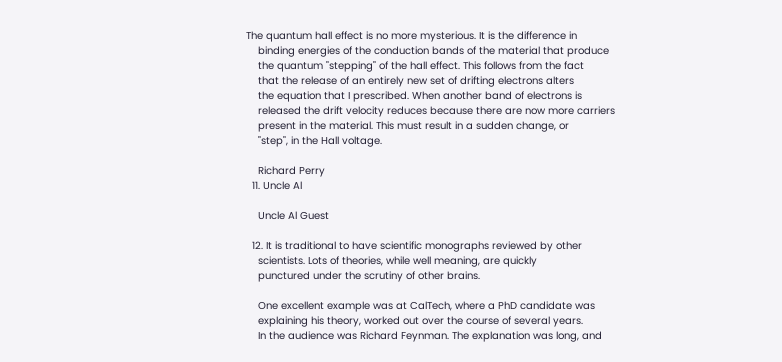The quantum hall effect is no more mysterious. It is the difference in
    binding energies of the conduction bands of the material that produce
    the quantum "stepping" of the hall effect. This follows from the fact
    that the release of an entirely new set of drifting electrons alters
    the equation that I prescribed. When another band of electrons is
    released the drift velocity reduces because there are now more carriers
    present in the material. This must result in a sudden change, or
    "step", in the Hall voltage.

    Richard Perry
  11. Uncle Al

    Uncle Al Guest

  12. It is traditional to have scientific monographs reviewed by other
    scientists. Lots of theories, while well meaning, are quickly
    punctured under the scrutiny of other brains.

    One excellent example was at CalTech, where a PhD candidate was
    explaining his theory, worked out over the course of several years.
    In the audience was Richard Feynman. The explanation was long, and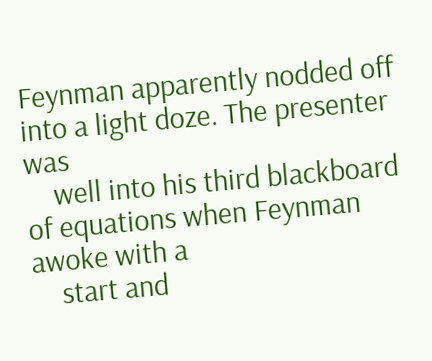Feynman apparently nodded off into a light doze. The presenter was
    well into his third blackboard of equations when Feynman awoke with a
    start and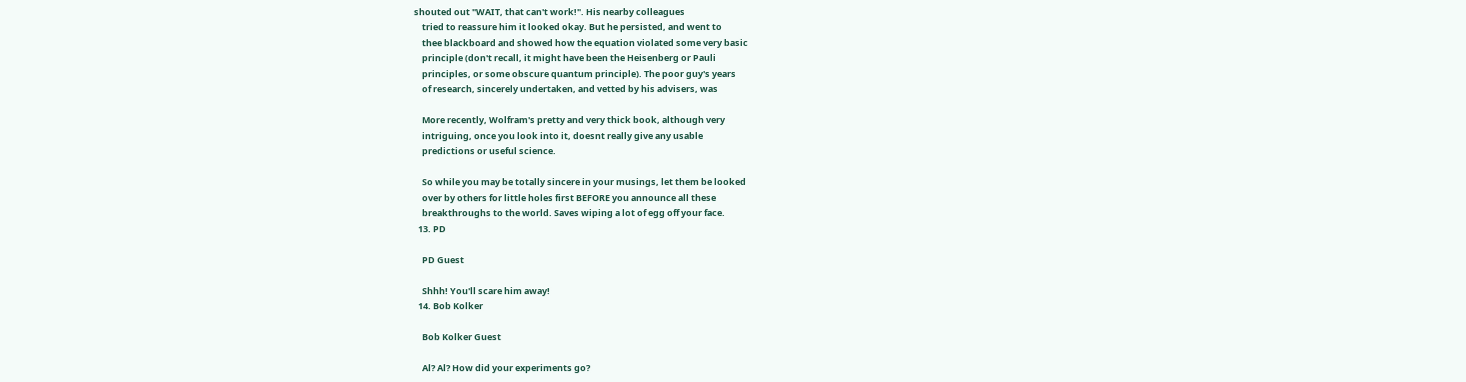shouted out "WAIT, that can't work!". His nearby colleagues
    tried to reassure him it looked okay. But he persisted, and went to
    thee blackboard and showed how the equation violated some very basic
    principle (don't recall, it might have been the Heisenberg or Pauli
    principles, or some obscure quantum principle). The poor guy's years
    of research, sincerely undertaken, and vetted by his advisers, was

    More recently, Wolfram's pretty and very thick book, although very
    intriguing, once you look into it, doesnt really give any usable
    predictions or useful science.

    So while you may be totally sincere in your musings, let them be looked
    over by others for little holes first BEFORE you announce all these
    breakthroughs to the world. Saves wiping a lot of egg off your face.
  13. PD

    PD Guest

    Shhh! You'll scare him away!
  14. Bob Kolker

    Bob Kolker Guest

    Al? Al? How did your experiments go?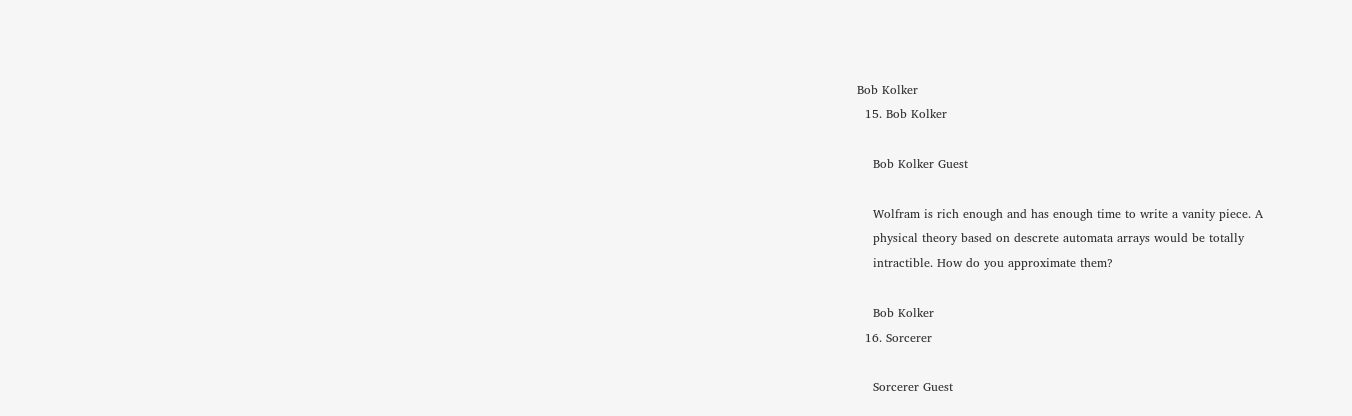Bob Kolker
  15. Bob Kolker

    Bob Kolker Guest

    Wolfram is rich enough and has enough time to write a vanity piece. A
    physical theory based on descrete automata arrays would be totally
    intractible. How do you approximate them?

    Bob Kolker
  16. Sorcerer

    Sorcerer Guest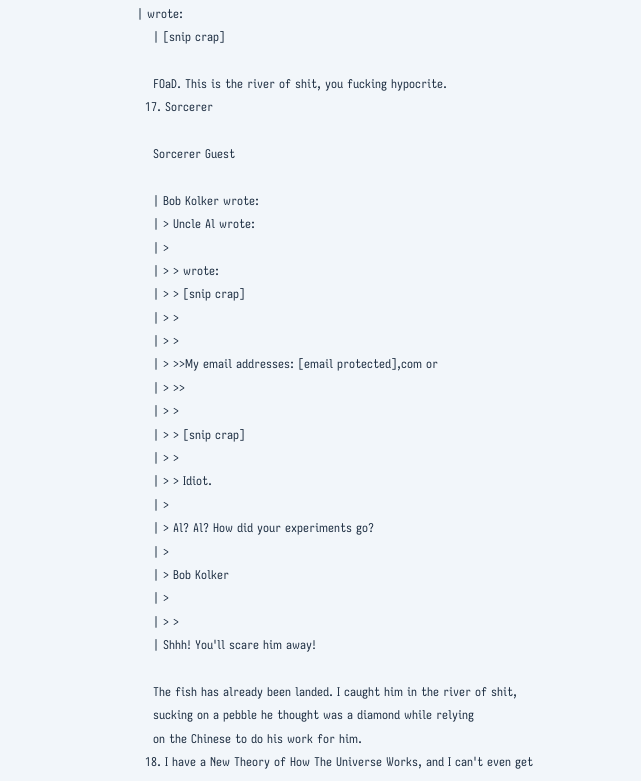| wrote:
    | [snip crap]

    FOaD. This is the river of shit, you fucking hypocrite.
  17. Sorcerer

    Sorcerer Guest

    | Bob Kolker wrote:
    | > Uncle Al wrote:
    | >
    | > > wrote:
    | > > [snip crap]
    | > >
    | > >
    | > >>My email addresses: [email protected],com or
    | > >>
    | > >
    | > > [snip crap]
    | > >
    | > > Idiot.
    | >
    | > Al? Al? How did your experiments go?
    | >
    | > Bob Kolker
    | >
    | > >
    | Shhh! You'll scare him away!

    The fish has already been landed. I caught him in the river of shit,
    sucking on a pebble he thought was a diamond while relying
    on the Chinese to do his work for him.
  18. I have a New Theory of How The Universe Works, and I can't even get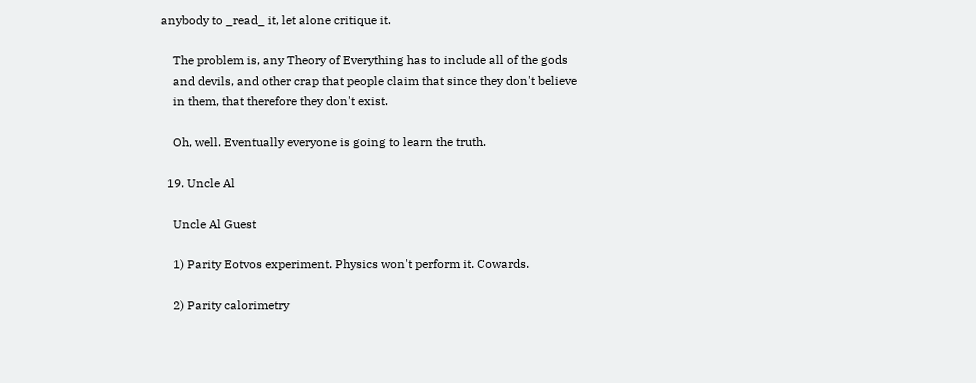anybody to _read_ it, let alone critique it.

    The problem is, any Theory of Everything has to include all of the gods
    and devils, and other crap that people claim that since they don't believe
    in them, that therefore they don't exist.

    Oh, well. Eventually everyone is going to learn the truth.

  19. Uncle Al

    Uncle Al Guest

    1) Parity Eotvos experiment. Physics won't perform it. Cowards.

    2) Parity calorimetry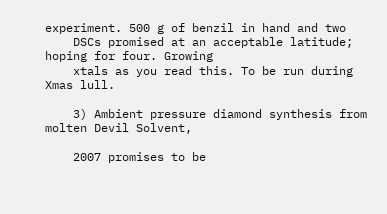experiment. 500 g of benzil in hand and two
    DSCs promised at an acceptable latitude; hoping for four. Growing
    xtals as you read this. To be run during Xmas lull.

    3) Ambient pressure diamond synthesis from molten Devil Solvent,

    2007 promises to be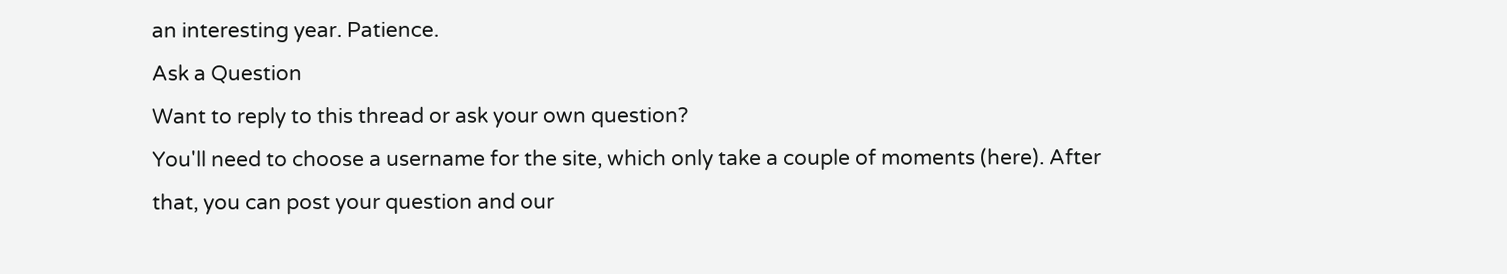an interesting year. Patience.
Ask a Question
Want to reply to this thread or ask your own question?
You'll need to choose a username for the site, which only take a couple of moments (here). After that, you can post your question and our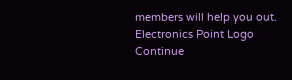members will help you out.
Electronics Point Logo
Continue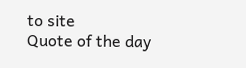to site
Quote of the day